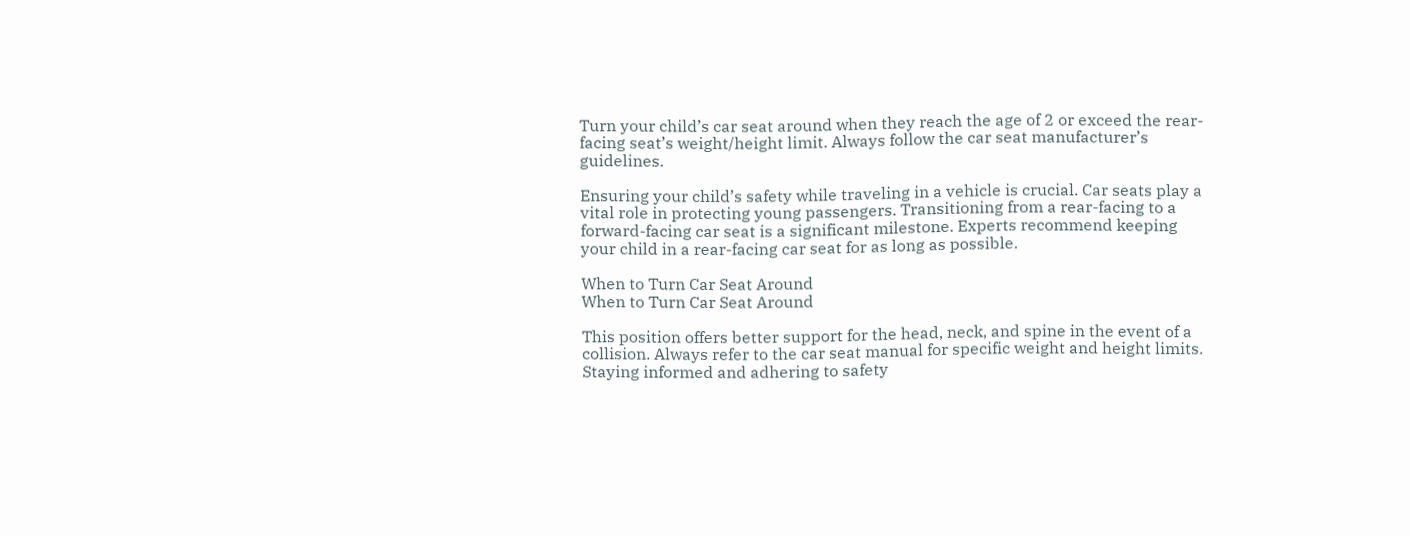Turn your child’s car seat around when they reach the age of 2 or exceed the rear-facing seat’s weight/height limit. Always follow the car seat manufacturer’s guidelines.

Ensuring your child’s safety while traveling in a vehicle is crucial. Car seats play a vital role in protecting young passengers. Transitioning from a rear-facing to a forward-facing car seat is a significant milestone. Experts recommend keeping your child in a rear-facing car seat for as long as possible.

When to Turn Car Seat Around
When to Turn Car Seat Around

This position offers better support for the head, neck, and spine in the event of a collision. Always refer to the car seat manual for specific weight and height limits. Staying informed and adhering to safety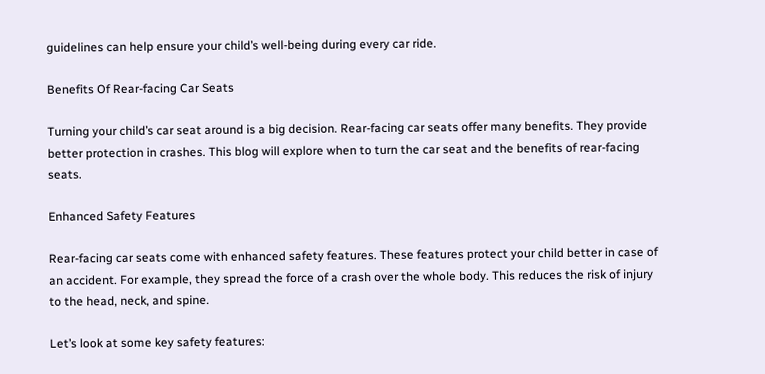guidelines can help ensure your child’s well-being during every car ride.

Benefits Of Rear-facing Car Seats

Turning your child’s car seat around is a big decision. Rear-facing car seats offer many benefits. They provide better protection in crashes. This blog will explore when to turn the car seat and the benefits of rear-facing seats.

Enhanced Safety Features

Rear-facing car seats come with enhanced safety features. These features protect your child better in case of an accident. For example, they spread the force of a crash over the whole body. This reduces the risk of injury to the head, neck, and spine.

Let’s look at some key safety features: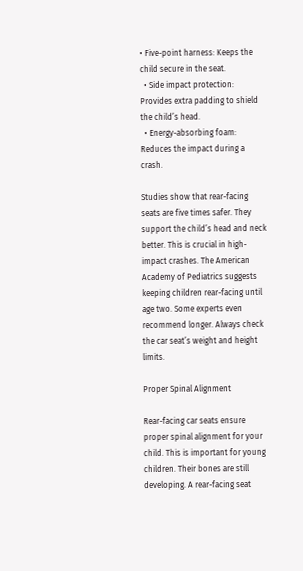• Five-point harness: Keeps the child secure in the seat.
  • Side impact protection: Provides extra padding to shield the child’s head.
  • Energy-absorbing foam: Reduces the impact during a crash.

Studies show that rear-facing seats are five times safer. They support the child’s head and neck better. This is crucial in high-impact crashes. The American Academy of Pediatrics suggests keeping children rear-facing until age two. Some experts even recommend longer. Always check the car seat’s weight and height limits.

Proper Spinal Alignment

Rear-facing car seats ensure proper spinal alignment for your child. This is important for young children. Their bones are still developing. A rear-facing seat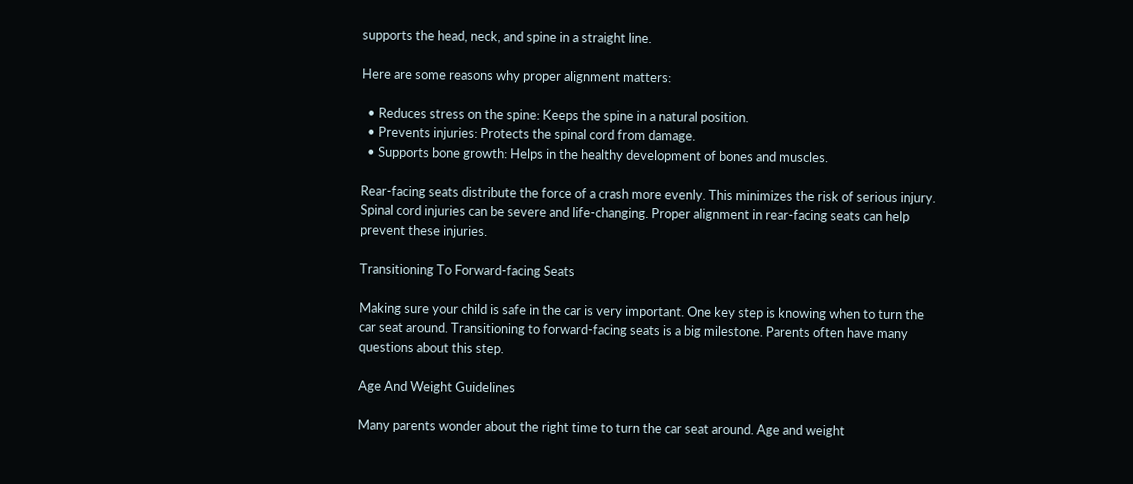supports the head, neck, and spine in a straight line.

Here are some reasons why proper alignment matters:

  • Reduces stress on the spine: Keeps the spine in a natural position.
  • Prevents injuries: Protects the spinal cord from damage.
  • Supports bone growth: Helps in the healthy development of bones and muscles.

Rear-facing seats distribute the force of a crash more evenly. This minimizes the risk of serious injury. Spinal cord injuries can be severe and life-changing. Proper alignment in rear-facing seats can help prevent these injuries.

Transitioning To Forward-facing Seats

Making sure your child is safe in the car is very important. One key step is knowing when to turn the car seat around. Transitioning to forward-facing seats is a big milestone. Parents often have many questions about this step.

Age And Weight Guidelines

Many parents wonder about the right time to turn the car seat around. Age and weight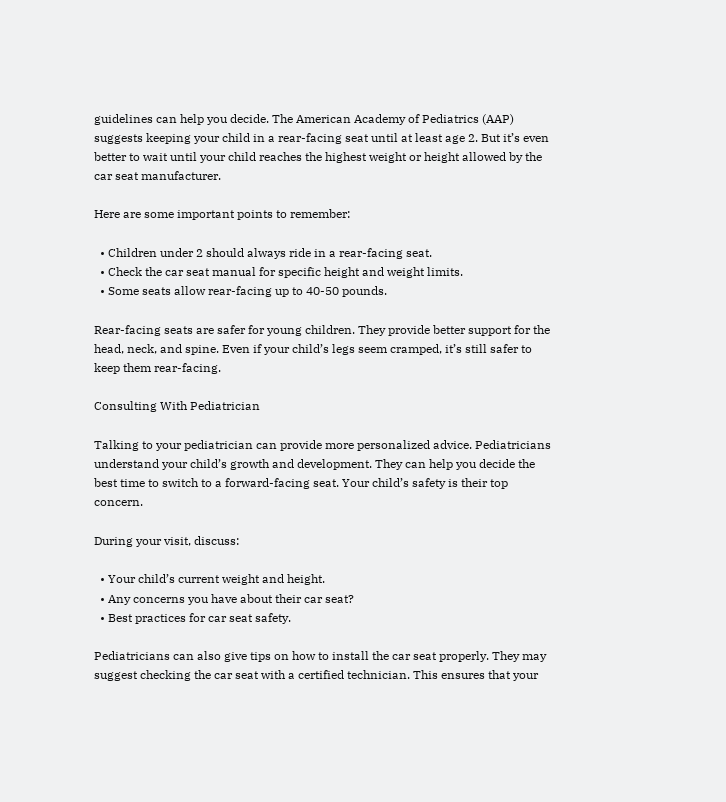guidelines can help you decide. The American Academy of Pediatrics (AAP) suggests keeping your child in a rear-facing seat until at least age 2. But it’s even better to wait until your child reaches the highest weight or height allowed by the car seat manufacturer.

Here are some important points to remember:

  • Children under 2 should always ride in a rear-facing seat.
  • Check the car seat manual for specific height and weight limits.
  • Some seats allow rear-facing up to 40-50 pounds.

Rear-facing seats are safer for young children. They provide better support for the head, neck, and spine. Even if your child’s legs seem cramped, it’s still safer to keep them rear-facing.

Consulting With Pediatrician

Talking to your pediatrician can provide more personalized advice. Pediatricians understand your child’s growth and development. They can help you decide the best time to switch to a forward-facing seat. Your child’s safety is their top concern.

During your visit, discuss:

  • Your child’s current weight and height.
  • Any concerns you have about their car seat?
  • Best practices for car seat safety.

Pediatricians can also give tips on how to install the car seat properly. They may suggest checking the car seat with a certified technician. This ensures that your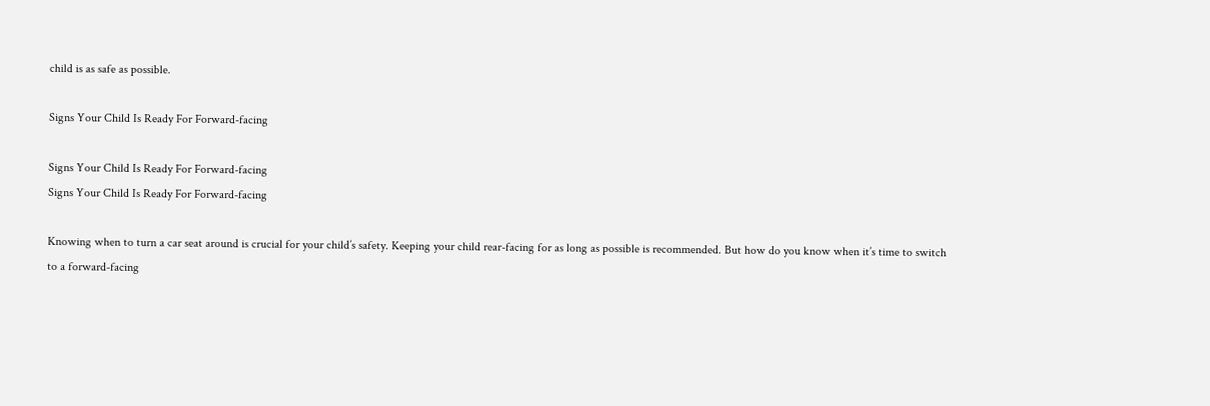child is as safe as possible.

Signs Your Child Is Ready For Forward-facing

Signs Your Child Is Ready For Forward-facing
Signs Your Child Is Ready For Forward-facing

Knowing when to turn a car seat around is crucial for your child’s safety. Keeping your child rear-facing for as long as possible is recommended. But how do you know when it’s time to switch to a forward-facing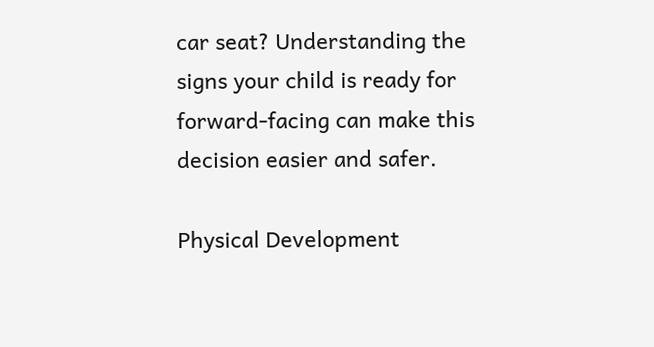car seat? Understanding the signs your child is ready for forward-facing can make this decision easier and safer.

Physical Development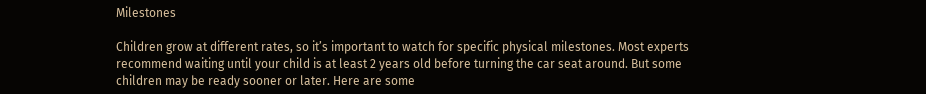Milestones

Children grow at different rates, so it’s important to watch for specific physical milestones. Most experts recommend waiting until your child is at least 2 years old before turning the car seat around. But some children may be ready sooner or later. Here are some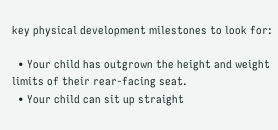key physical development milestones to look for:

  • Your child has outgrown the height and weight limits of their rear-facing seat.
  • Your child can sit up straight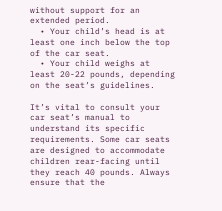without support for an extended period.
  • Your child’s head is at least one inch below the top of the car seat.
  • Your child weighs at least 20-22 pounds, depending on the seat’s guidelines.

It’s vital to consult your car seat’s manual to understand its specific requirements. Some car seats are designed to accommodate children rear-facing until they reach 40 pounds. Always ensure that the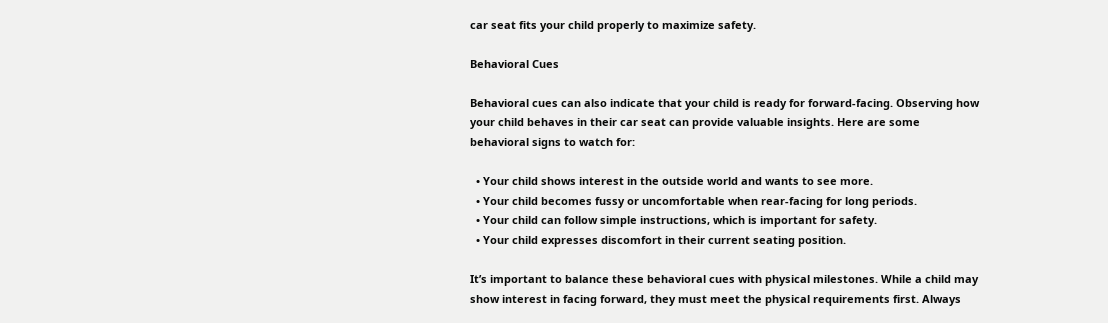car seat fits your child properly to maximize safety.

Behavioral Cues

Behavioral cues can also indicate that your child is ready for forward-facing. Observing how your child behaves in their car seat can provide valuable insights. Here are some behavioral signs to watch for:

  • Your child shows interest in the outside world and wants to see more.
  • Your child becomes fussy or uncomfortable when rear-facing for long periods.
  • Your child can follow simple instructions, which is important for safety.
  • Your child expresses discomfort in their current seating position.

It’s important to balance these behavioral cues with physical milestones. While a child may show interest in facing forward, they must meet the physical requirements first. Always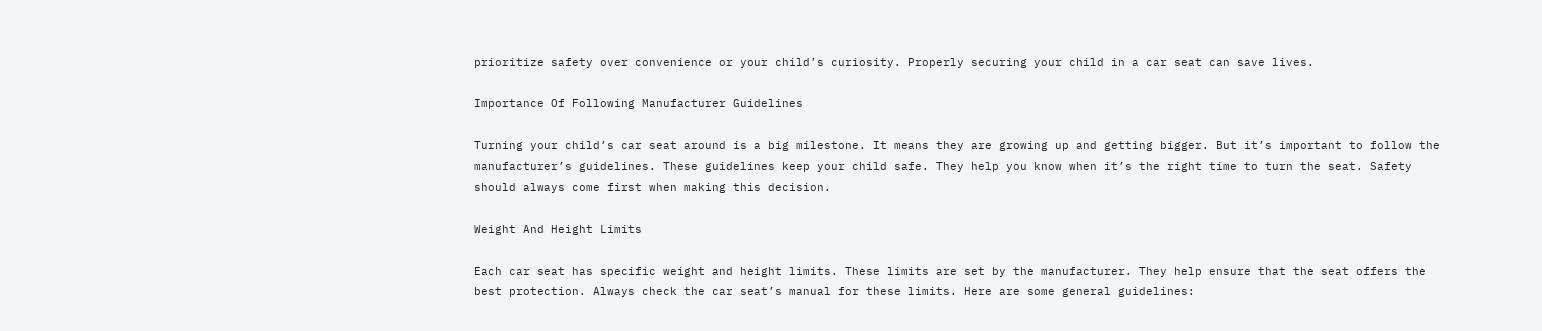prioritize safety over convenience or your child’s curiosity. Properly securing your child in a car seat can save lives.

Importance Of Following Manufacturer Guidelines

Turning your child’s car seat around is a big milestone. It means they are growing up and getting bigger. But it’s important to follow the manufacturer’s guidelines. These guidelines keep your child safe. They help you know when it’s the right time to turn the seat. Safety should always come first when making this decision.

Weight And Height Limits

Each car seat has specific weight and height limits. These limits are set by the manufacturer. They help ensure that the seat offers the best protection. Always check the car seat’s manual for these limits. Here are some general guidelines: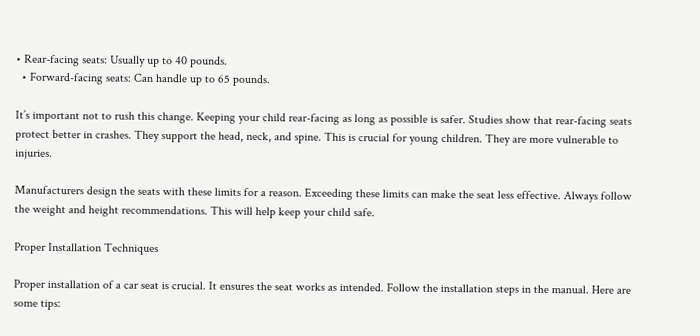• Rear-facing seats: Usually up to 40 pounds.
  • Forward-facing seats: Can handle up to 65 pounds.

It’s important not to rush this change. Keeping your child rear-facing as long as possible is safer. Studies show that rear-facing seats protect better in crashes. They support the head, neck, and spine. This is crucial for young children. They are more vulnerable to injuries.

Manufacturers design the seats with these limits for a reason. Exceeding these limits can make the seat less effective. Always follow the weight and height recommendations. This will help keep your child safe.

Proper Installation Techniques

Proper installation of a car seat is crucial. It ensures the seat works as intended. Follow the installation steps in the manual. Here are some tips: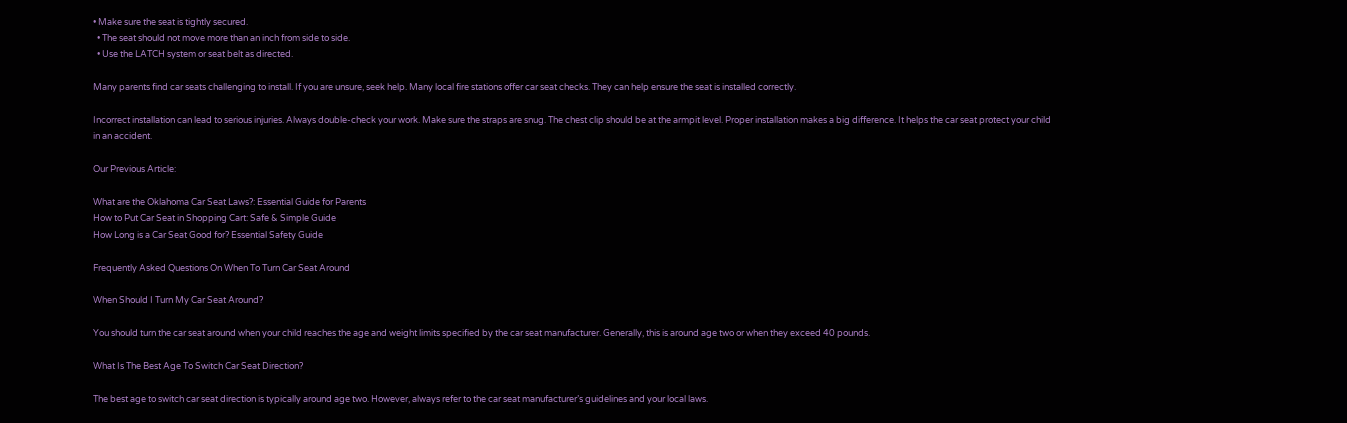• Make sure the seat is tightly secured.
  • The seat should not move more than an inch from side to side.
  • Use the LATCH system or seat belt as directed.

Many parents find car seats challenging to install. If you are unsure, seek help. Many local fire stations offer car seat checks. They can help ensure the seat is installed correctly.

Incorrect installation can lead to serious injuries. Always double-check your work. Make sure the straps are snug. The chest clip should be at the armpit level. Proper installation makes a big difference. It helps the car seat protect your child in an accident.

Our Previous Article:

What are the Oklahoma Car Seat Laws?: Essential Guide for Parents
How to Put Car Seat in Shopping Cart: Safe & Simple Guide
How Long is a Car Seat Good for? Essential Safety Guide

Frequently Asked Questions On When To Turn Car Seat Around

When Should I Turn My Car Seat Around?

You should turn the car seat around when your child reaches the age and weight limits specified by the car seat manufacturer. Generally, this is around age two or when they exceed 40 pounds.

What Is The Best Age To Switch Car Seat Direction?

The best age to switch car seat direction is typically around age two. However, always refer to the car seat manufacturer’s guidelines and your local laws.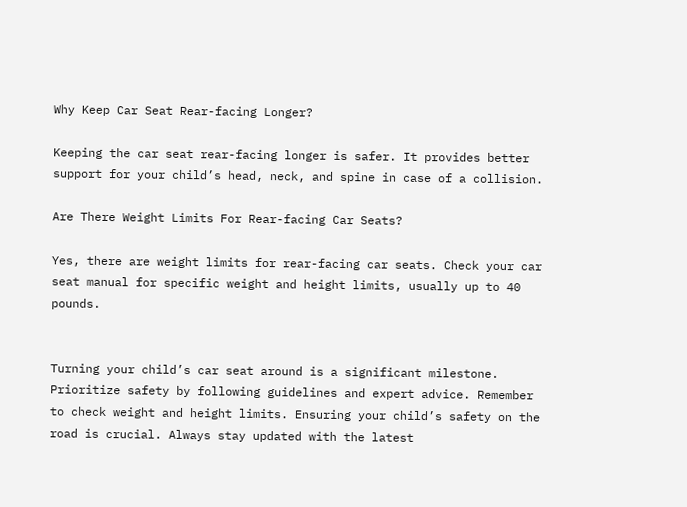Why Keep Car Seat Rear-facing Longer?

Keeping the car seat rear-facing longer is safer. It provides better support for your child’s head, neck, and spine in case of a collision.

Are There Weight Limits For Rear-facing Car Seats?

Yes, there are weight limits for rear-facing car seats. Check your car seat manual for specific weight and height limits, usually up to 40 pounds.


Turning your child’s car seat around is a significant milestone. Prioritize safety by following guidelines and expert advice. Remember to check weight and height limits. Ensuring your child’s safety on the road is crucial. Always stay updated with the latest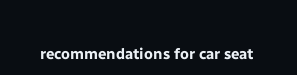recommendations for car seat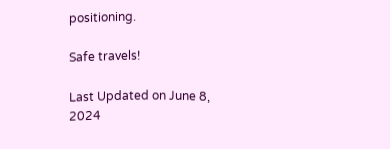positioning.

Safe travels!

Last Updated on June 8, 2024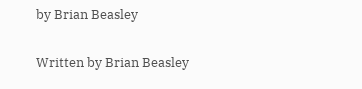by Brian Beasley

Written by Brian Beasley